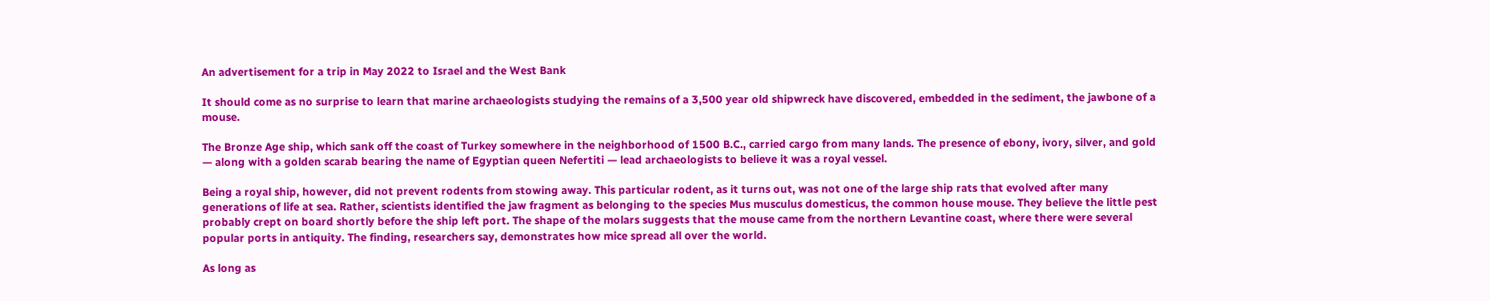An advertisement for a trip in May 2022 to Israel and the West Bank

It should come as no surprise to learn that marine archaeologists studying the remains of a 3,500 year old shipwreck have discovered, embedded in the sediment, the jawbone of a mouse.

The Bronze Age ship, which sank off the coast of Turkey somewhere in the neighborhood of 1500 B.C., carried cargo from many lands. The presence of ebony, ivory, silver, and gold — along with a golden scarab bearing the name of Egyptian queen Nefertiti — lead archaeologists to believe it was a royal vessel.

Being a royal ship, however, did not prevent rodents from stowing away. This particular rodent, as it turns out, was not one of the large ship rats that evolved after many generations of life at sea. Rather, scientists identified the jaw fragment as belonging to the species Mus musculus domesticus, the common house mouse. They believe the little pest probably crept on board shortly before the ship left port. The shape of the molars suggests that the mouse came from the northern Levantine coast, where there were several popular ports in antiquity. The finding, researchers say, demonstrates how mice spread all over the world.

As long as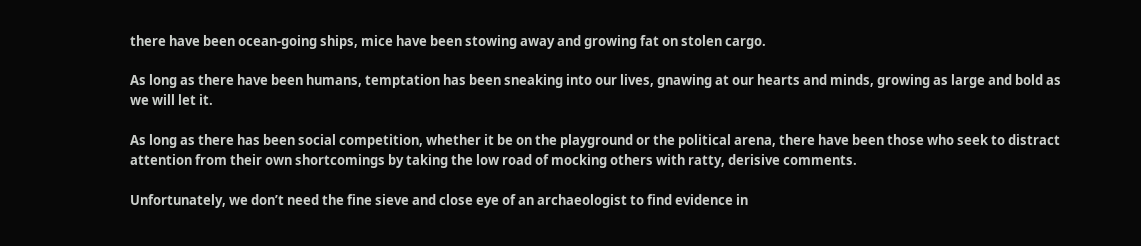there have been ocean-going ships, mice have been stowing away and growing fat on stolen cargo.

As long as there have been humans, temptation has been sneaking into our lives, gnawing at our hearts and minds, growing as large and bold as we will let it.

As long as there has been social competition, whether it be on the playground or the political arena, there have been those who seek to distract attention from their own shortcomings by taking the low road of mocking others with ratty, derisive comments.

Unfortunately, we don’t need the fine sieve and close eye of an archaeologist to find evidence in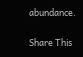abundance.

Share This